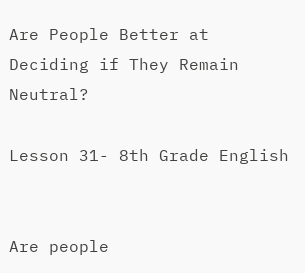Are People Better at Deciding if They Remain Neutral?

Lesson 31- 8th Grade English


Are people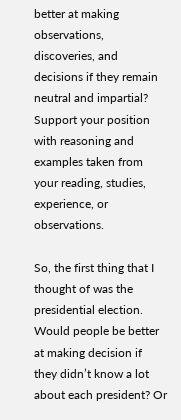better at making observations, discoveries, and decisions if they remain neutral and impartial? Support your position with reasoning and examples taken from your reading, studies, experience, or observations.

So, the first thing that I thought of was the presidential election. Would people be better at making decision if they didn’t know a lot about each president? Or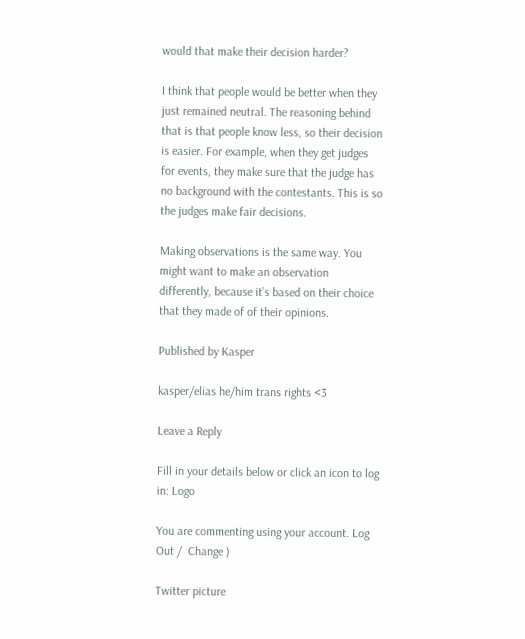would that make their decision harder?

I think that people would be better when they just remained neutral. The reasoning behind that is that people know less, so their decision is easier. For example, when they get judges for events, they make sure that the judge has no background with the contestants. This is so the judges make fair decisions.

Making observations is the same way. You might want to make an observation differently, because it’s based on their choice that they made of of their opinions.

Published by Kasper

kasper/elias he/him trans rights <3

Leave a Reply

Fill in your details below or click an icon to log in: Logo

You are commenting using your account. Log Out /  Change )

Twitter picture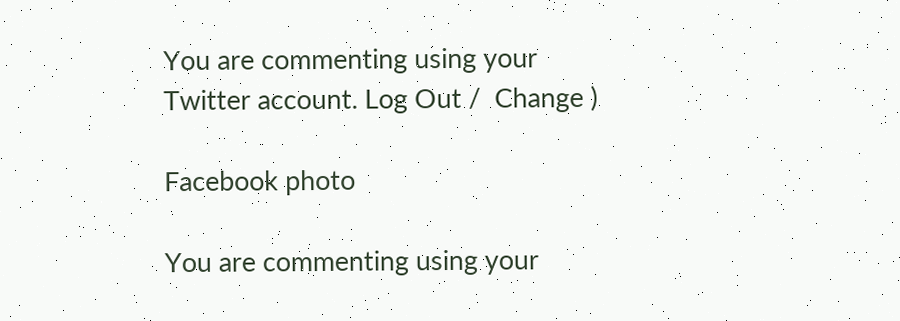You are commenting using your Twitter account. Log Out /  Change )

Facebook photo

You are commenting using your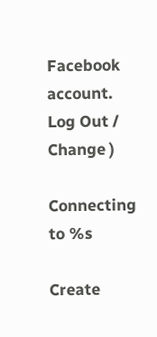Facebook account. Log Out /  Change )

Connecting to %s

Create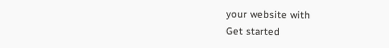your website with
Get started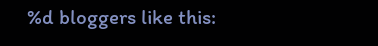%d bloggers like this: